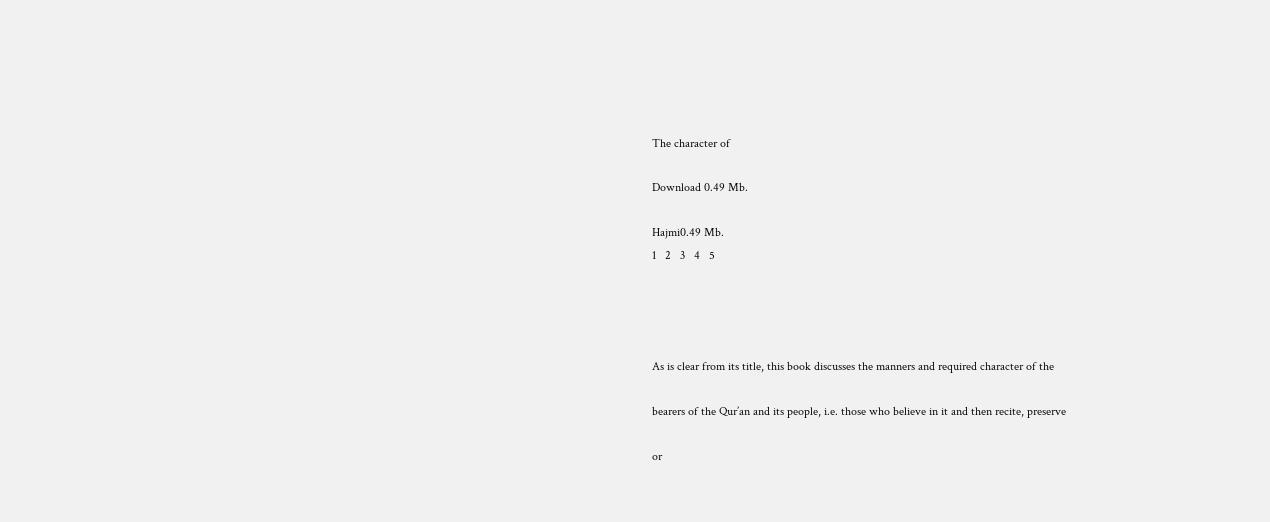The character of

Download 0.49 Mb.

Hajmi0.49 Mb.
1   2   3   4   5




As is clear from its title, this book discusses the manners and required character of the

bearers of the Qur’an and its people, i.e. those who believe in it and then recite, preserve

or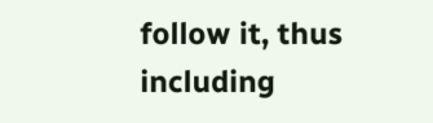follow it, thus including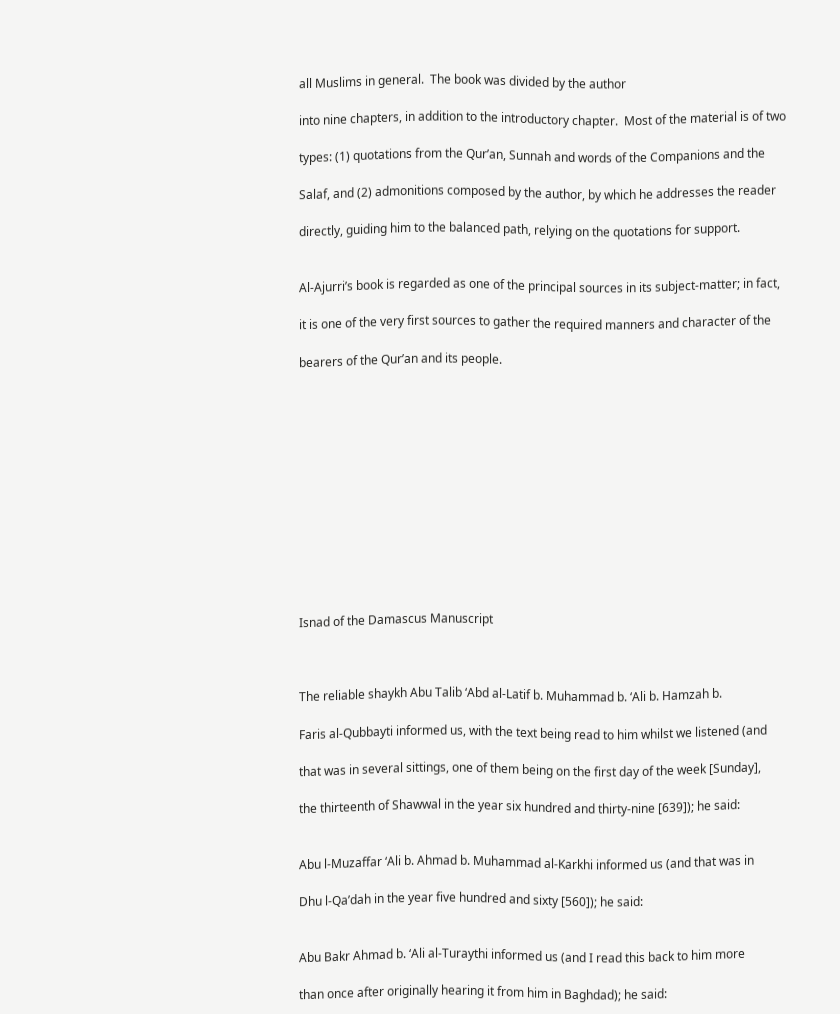all Muslims in general.  The book was divided by the author

into nine chapters, in addition to the introductory chapter.  Most of the material is of two

types: (1) quotations from the Qur’an, Sunnah and words of the Companions and the

Salaf, and (2) admonitions composed by the author, by which he addresses the reader

directly, guiding him to the balanced path, relying on the quotations for support.


Al-Ajurri’s book is regarded as one of the principal sources in its subject-matter; in fact,

it is one of the very first sources to gather the required manners and character of the

bearers of the Qur’an and its people.













Isnad of the Damascus Manuscript



The reliable shaykh Abu Talib ‘Abd al-Latif b. Muhammad b. ‘Ali b. Hamzah b.

Faris al-Qubbayti informed us, with the text being read to him whilst we listened (and

that was in several sittings, one of them being on the first day of the week [Sunday],

the thirteenth of Shawwal in the year six hundred and thirty-nine [639]); he said:


Abu l-Muzaffar ‘Ali b. Ahmad b. Muhammad al-Karkhi informed us (and that was in

Dhu l-Qa’dah in the year five hundred and sixty [560]); he said:


Abu Bakr Ahmad b. ‘Ali al-Turaythi informed us (and I read this back to him more

than once after originally hearing it from him in Baghdad); he said: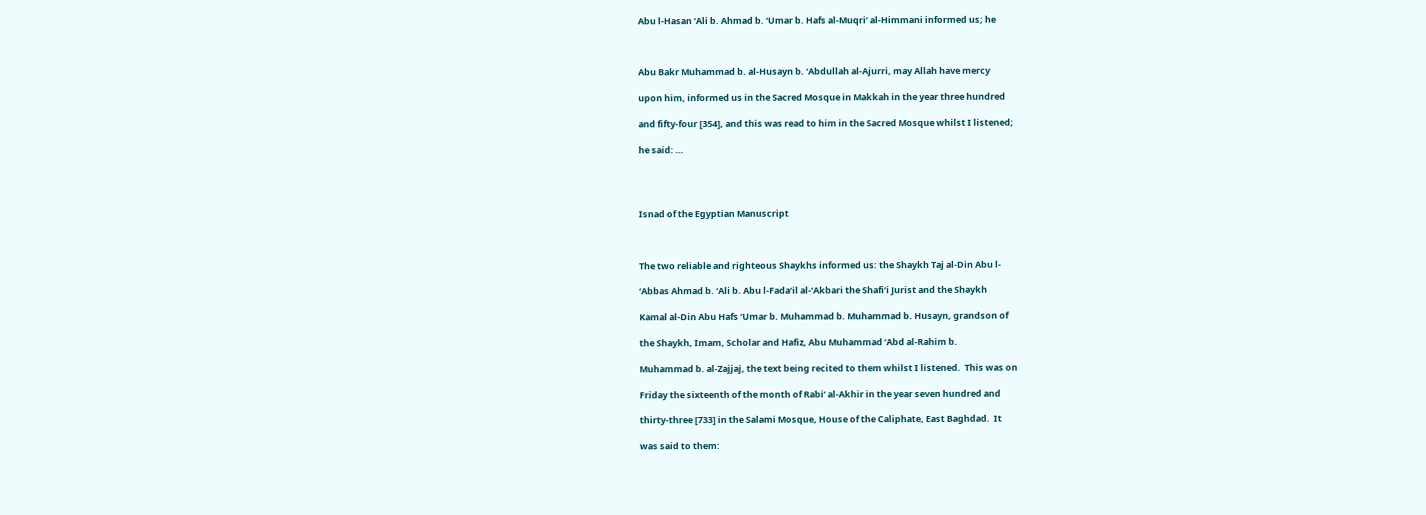Abu l-Hasan ‘Ali b. Ahmad b. ‘Umar b. Hafs al-Muqri’ al-Himmani informed us; he



Abu Bakr Muhammad b. al-Husayn b. ‘Abdullah al-Ajurri, may Allah have mercy

upon him, informed us in the Sacred Mosque in Makkah in the year three hundred

and fifty-four [354], and this was read to him in the Sacred Mosque whilst I listened;

he said: …




Isnad of the Egyptian Manuscript



The two reliable and righteous Shaykhs informed us: the Shaykh Taj al-Din Abu l-

‘Abbas Ahmad b. ‘Ali b. Abu l-Fada’il al-‘Akbari the Shafi’i Jurist and the Shaykh

Kamal al-Din Abu Hafs ‘Umar b. Muhammad b. Muhammad b. Husayn, grandson of

the Shaykh, Imam, Scholar and Hafiz, Abu Muhammad ‘Abd al-Rahim b.

Muhammad b. al-Zajjaj, the text being recited to them whilst I listened.  This was on

Friday the sixteenth of the month of Rabi’ al-Akhir in the year seven hundred and

thirty-three [733] in the Salami Mosque, House of the Caliphate, East Baghdad.  It

was said to them: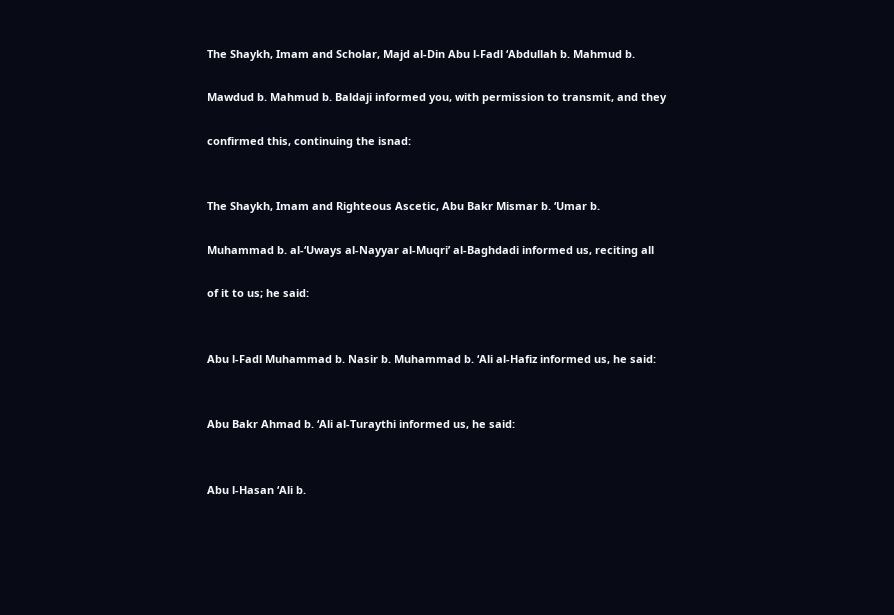The Shaykh, Imam and Scholar, Majd al-Din Abu l-Fadl ‘Abdullah b. Mahmud b.

Mawdud b. Mahmud b. Baldaji informed you, with permission to transmit, and they

confirmed this, continuing the isnad:


The Shaykh, Imam and Righteous Ascetic, Abu Bakr Mismar b. ‘Umar b.

Muhammad b. al-‘Uways al-Nayyar al-Muqri’ al-Baghdadi informed us, reciting all

of it to us; he said:


Abu l-Fadl Muhammad b. Nasir b. Muhammad b. ‘Ali al-Hafiz informed us, he said:


Abu Bakr Ahmad b. ‘Ali al-Turaythi informed us, he said:


Abu l-Hasan ‘Ali b.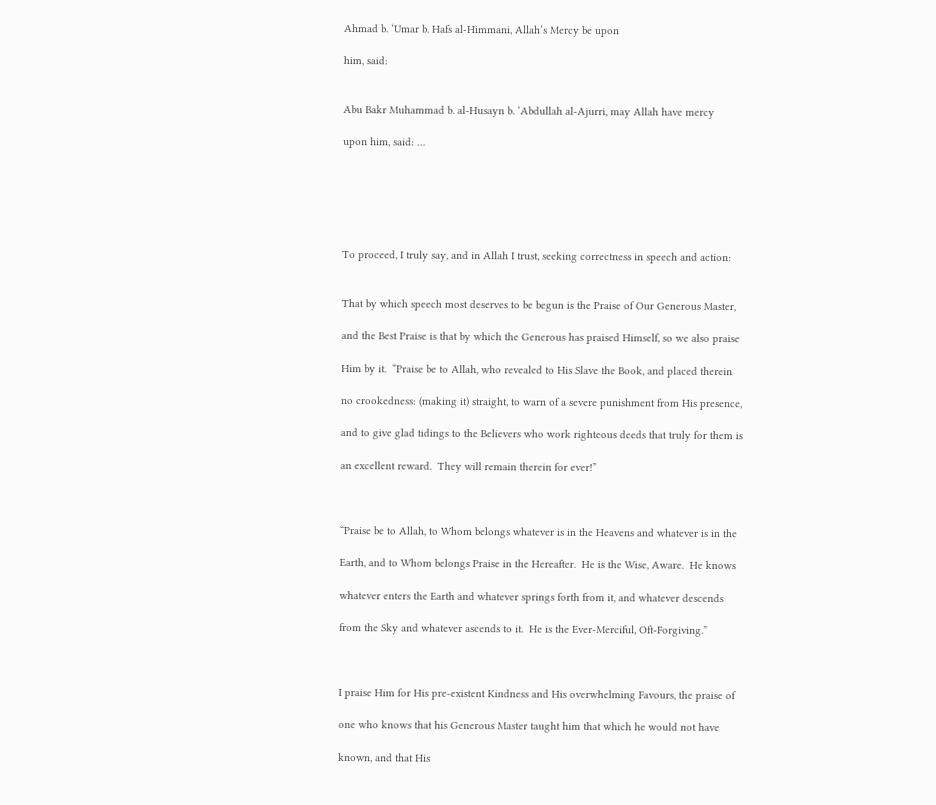Ahmad b. ‘Umar b. Hafs al-Himmani, Allah’s Mercy be upon

him, said:


Abu Bakr Muhammad b. al-Husayn b. ‘Abdullah al-Ajurri, may Allah have mercy

upon him, said: …






To proceed, I truly say, and in Allah I trust, seeking correctness in speech and action:


That by which speech most deserves to be begun is the Praise of Our Generous Master,

and the Best Praise is that by which the Generous has praised Himself, so we also praise

Him by it.  “Praise be to Allah, who revealed to His Slave the Book, and placed therein

no crookedness: (making it) straight, to warn of a severe punishment from His presence,

and to give glad tidings to the Believers who work righteous deeds that truly for them is

an excellent reward.  They will remain therein for ever!”



“Praise be to Allah, to Whom belongs whatever is in the Heavens and whatever is in the

Earth, and to Whom belongs Praise in the Hereafter.  He is the Wise, Aware.  He knows

whatever enters the Earth and whatever springs forth from it, and whatever descends

from the Sky and whatever ascends to it.  He is the Ever-Merciful, Oft-Forgiving.”



I praise Him for His pre-existent Kindness and His overwhelming Favours, the praise of

one who knows that his Generous Master taught him that which he would not have

known, and that His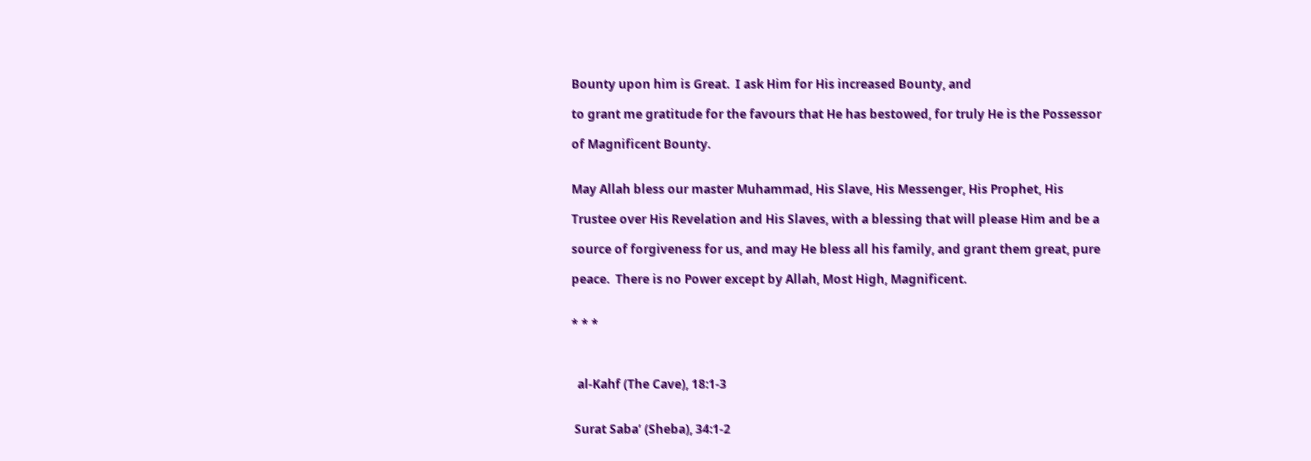Bounty upon him is Great.  I ask Him for His increased Bounty, and

to grant me gratitude for the favours that He has bestowed, for truly He is the Possessor

of Magnificent Bounty.


May Allah bless our master Muhammad, His Slave, His Messenger, His Prophet, His

Trustee over His Revelation and His Slaves, with a blessing that will please Him and be a

source of forgiveness for us, and may He bless all his family, and grant them great, pure

peace.  There is no Power except by Allah, Most High, Magnificent.


* * *



  al-Kahf (The Cave), 18:1-3


 Surat Saba’ (Sheba), 34:1-2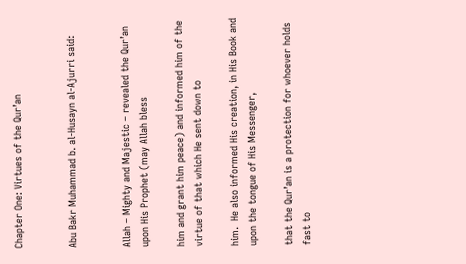Chapter One: Virtues of the Qur’an


Abu Bakr Muhammad b. al-Husayn al-Ajurri said:


Allah – Mighty and Majestic – revealed the Qur’an upon His Prophet (may Allah bless

him and grant him peace) and informed him of the virtue of that which He sent down to

him.  He also informed His creation, in His Book and upon the tongue of His Messenger,

that the Qur’an is a protection for whoever holds fast to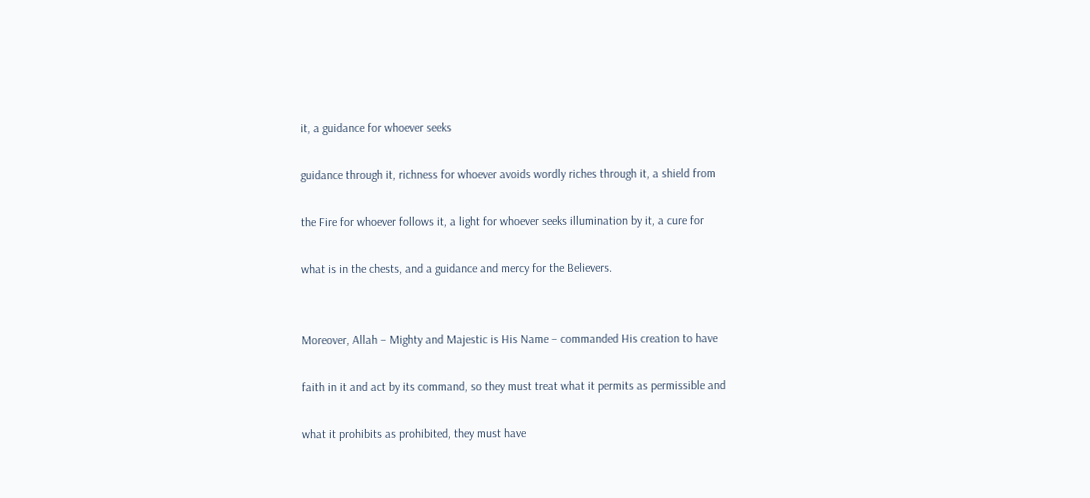it, a guidance for whoever seeks

guidance through it, richness for whoever avoids wordly riches through it, a shield from

the Fire for whoever follows it, a light for whoever seeks illumination by it, a cure for

what is in the chests, and a guidance and mercy for the Believers.


Moreover, Allah – Mighty and Majestic is His Name – commanded His creation to have

faith in it and act by its command, so they must treat what it permits as permissible and

what it prohibits as prohibited, they must have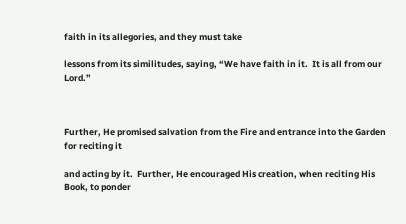faith in its allegories, and they must take

lessons from its similitudes, saying, “We have faith in it.  It is all from our Lord.”



Further, He promised salvation from the Fire and entrance into the Garden for reciting it

and acting by it.  Further, He encouraged His creation, when reciting His Book, to ponder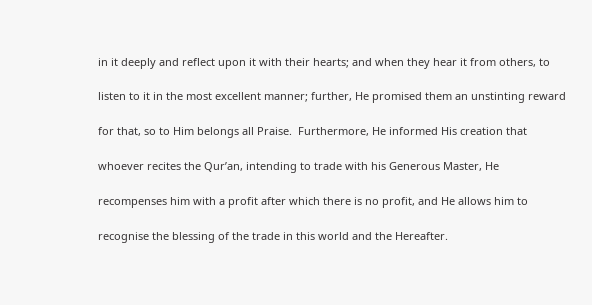in it deeply and reflect upon it with their hearts; and when they hear it from others, to

listen to it in the most excellent manner; further, He promised them an unstinting reward

for that, so to Him belongs all Praise.  Furthermore, He informed His creation that

whoever recites the Qur’an, intending to trade with his Generous Master, He

recompenses him with a profit after which there is no profit, and He allows him to

recognise the blessing of the trade in this world and the Hereafter.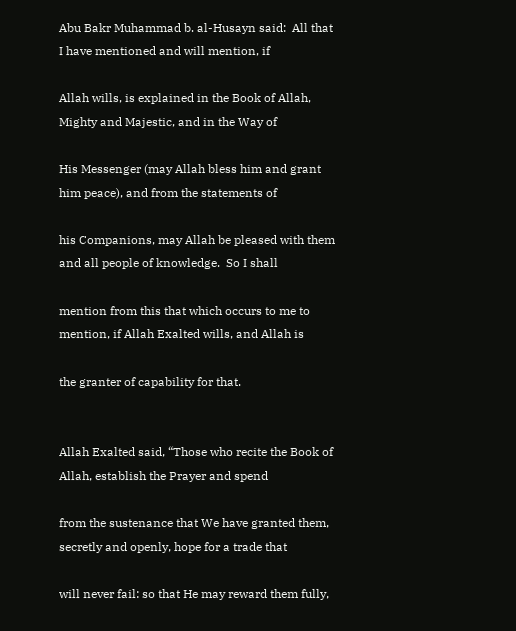Abu Bakr Muhammad b. al-Husayn said:  All that I have mentioned and will mention, if

Allah wills, is explained in the Book of Allah, Mighty and Majestic, and in the Way of

His Messenger (may Allah bless him and grant him peace), and from the statements of

his Companions, may Allah be pleased with them and all people of knowledge.  So I shall

mention from this that which occurs to me to mention, if Allah Exalted wills, and Allah is

the granter of capability for that.


Allah Exalted said, “Those who recite the Book of Allah, establish the Prayer and spend

from the sustenance that We have granted them, secretly and openly, hope for a trade that

will never fail: so that He may reward them fully,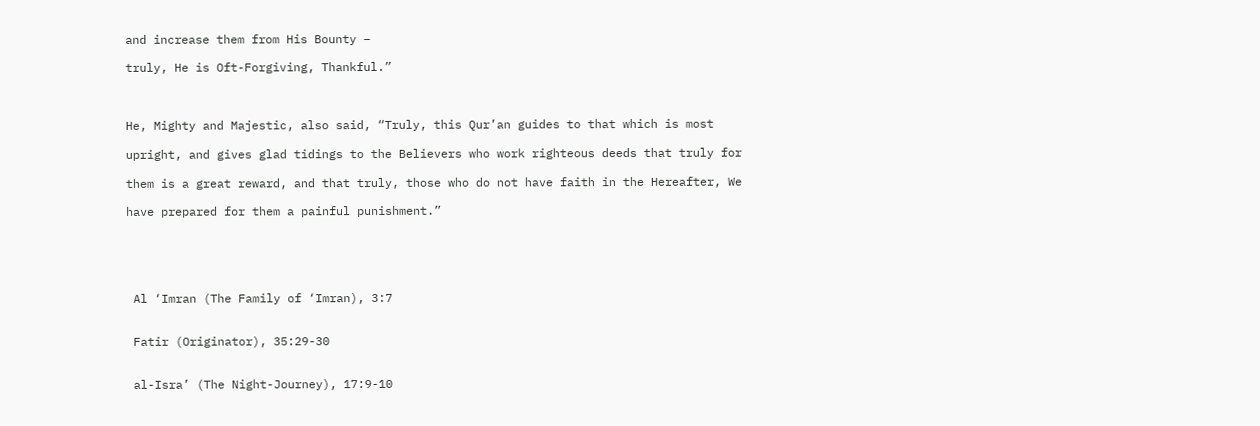and increase them from His Bounty –

truly, He is Oft-Forgiving, Thankful.”



He, Mighty and Majestic, also said, “Truly, this Qur’an guides to that which is most

upright, and gives glad tidings to the Believers who work righteous deeds that truly for

them is a great reward, and that truly, those who do not have faith in the Hereafter, We

have prepared for them a painful punishment.”





 Al ‘Imran (The Family of ‘Imran), 3:7


 Fatir (Originator), 35:29-30


 al-Isra’ (The Night-Journey), 17:9-10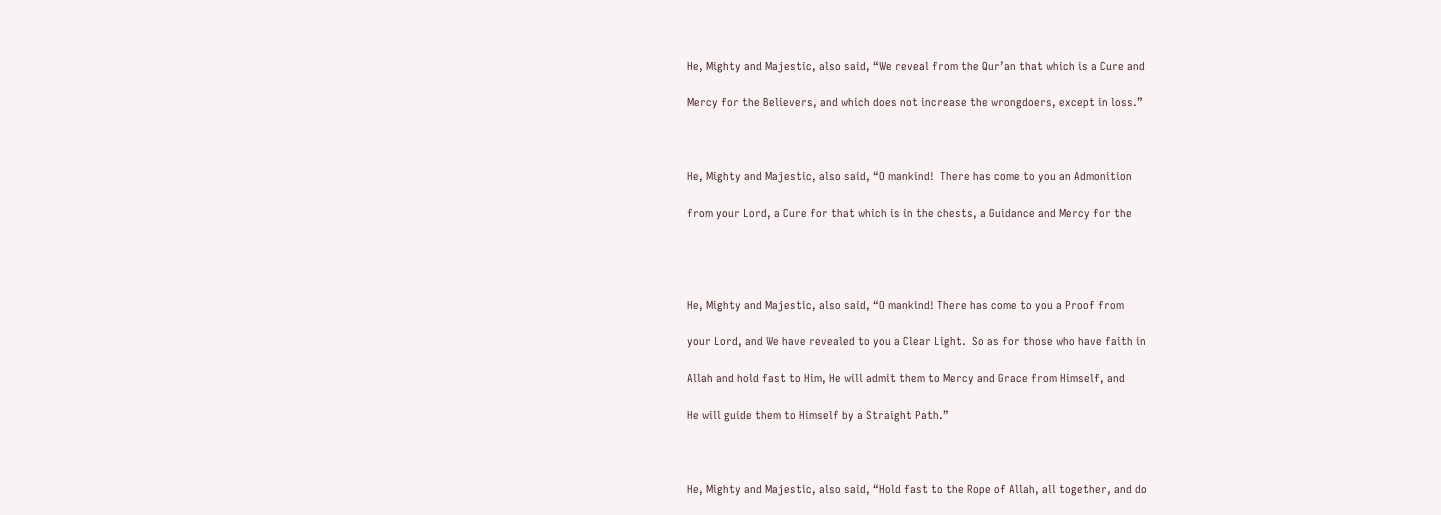He, Mighty and Majestic, also said, “We reveal from the Qur’an that which is a Cure and

Mercy for the Believers, and which does not increase the wrongdoers, except in loss.”



He, Mighty and Majestic, also said, “O mankind!  There has come to you an Admonition

from your Lord, a Cure for that which is in the chests, a Guidance and Mercy for the




He, Mighty and Majestic, also said, “O mankind! There has come to you a Proof from

your Lord, and We have revealed to you a Clear Light.  So as for those who have faith in

Allah and hold fast to Him, He will admit them to Mercy and Grace from Himself, and

He will guide them to Himself by a Straight Path.”



He, Mighty and Majestic, also said, “Hold fast to the Rope of Allah, all together, and do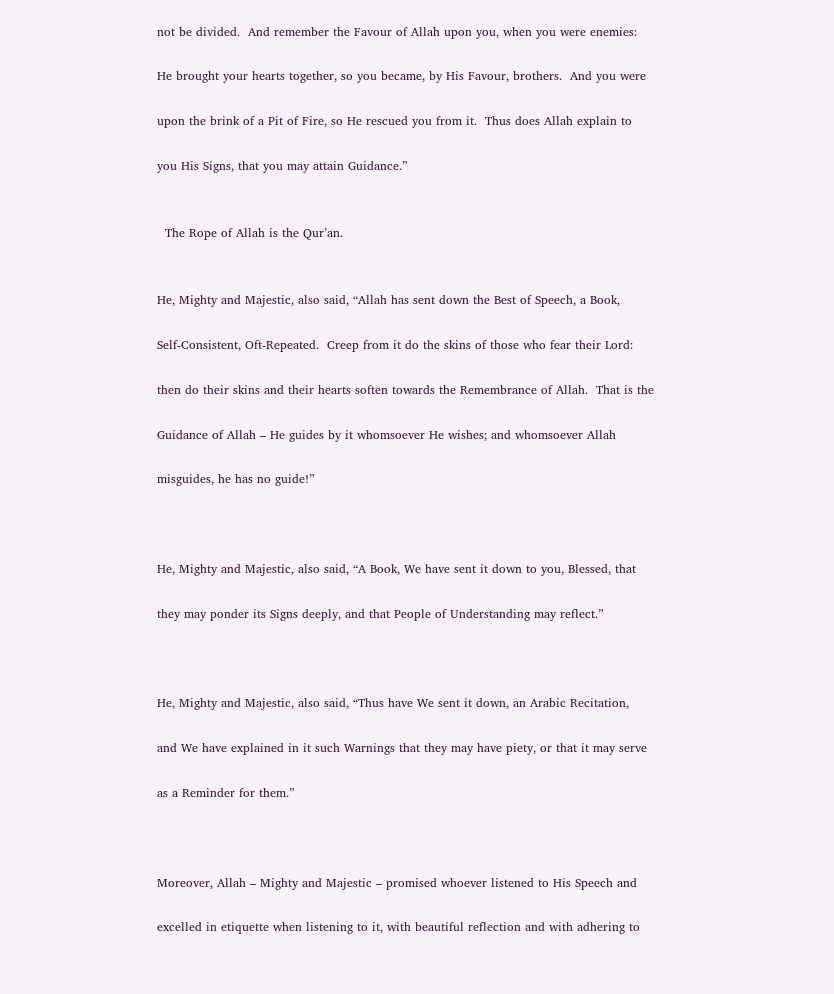not be divided.  And remember the Favour of Allah upon you, when you were enemies:

He brought your hearts together, so you became, by His Favour, brothers.  And you were

upon the brink of a Pit of Fire, so He rescued you from it.  Thus does Allah explain to

you His Signs, that you may attain Guidance.”


  The Rope of Allah is the Qur’an.


He, Mighty and Majestic, also said, “Allah has sent down the Best of Speech, a Book,

Self-Consistent, Oft-Repeated.  Creep from it do the skins of those who fear their Lord:

then do their skins and their hearts soften towards the Remembrance of Allah.  That is the

Guidance of Allah – He guides by it whomsoever He wishes; and whomsoever Allah

misguides, he has no guide!”



He, Mighty and Majestic, also said, “A Book, We have sent it down to you, Blessed, that

they may ponder its Signs deeply, and that People of Understanding may reflect.”



He, Mighty and Majestic, also said, “Thus have We sent it down, an Arabic Recitation,

and We have explained in it such Warnings that they may have piety, or that it may serve

as a Reminder for them.”



Moreover, Allah – Mighty and Majestic – promised whoever listened to His Speech and

excelled in etiquette when listening to it, with beautiful reflection and with adhering to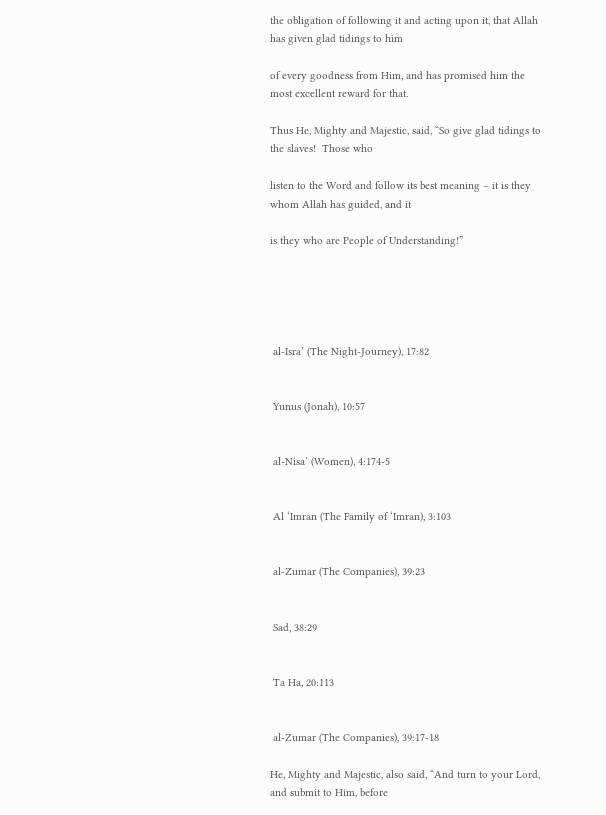the obligation of following it and acting upon it, that Allah has given glad tidings to him

of every goodness from Him, and has promised him the most excellent reward for that.

Thus He, Mighty and Majestic, said, “So give glad tidings to the slaves!  Those who

listen to the Word and follow its best meaning – it is they whom Allah has guided, and it

is they who are People of Understanding!”





 al-Isra’ (The Night-Journey), 17:82


 Yunus (Jonah), 10:57


 al-Nisa’ (Women), 4:174-5


 Al ‘Imran (The Family of ‘Imran), 3:103


 al-Zumar (The Companies), 39:23


 Sad, 38:29


 Ta Ha, 20:113


 al-Zumar (The Companies), 39:17-18

He, Mighty and Majestic, also said, “And turn to your Lord, and submit to Him, before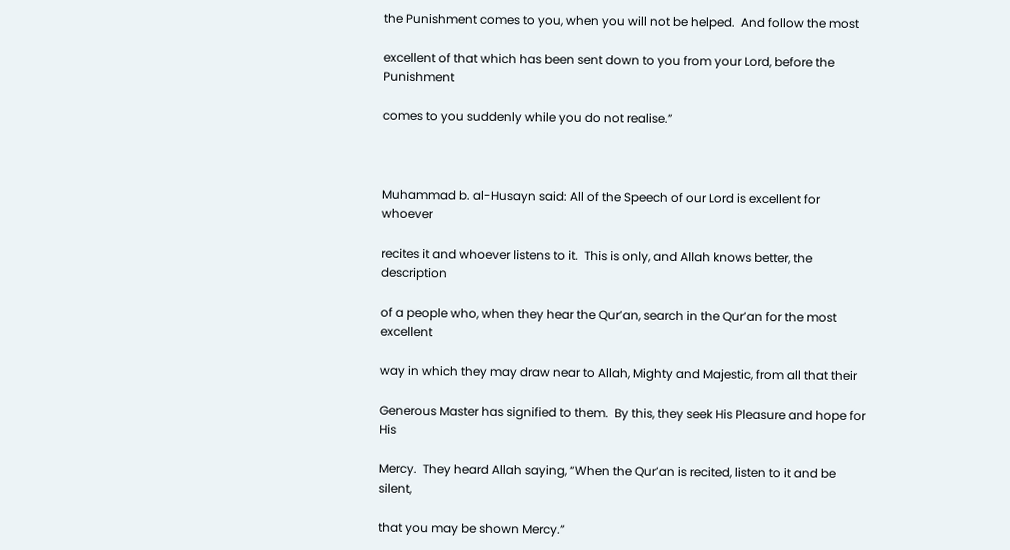the Punishment comes to you, when you will not be helped.  And follow the most

excellent of that which has been sent down to you from your Lord, before the Punishment

comes to you suddenly while you do not realise.”



Muhammad b. al-Husayn said: All of the Speech of our Lord is excellent for whoever

recites it and whoever listens to it.  This is only, and Allah knows better, the description

of a people who, when they hear the Qur’an, search in the Qur’an for the most excellent

way in which they may draw near to Allah, Mighty and Majestic, from all that their

Generous Master has signified to them.  By this, they seek His Pleasure and hope for His

Mercy.  They heard Allah saying, “When the Qur’an is recited, listen to it and be silent,

that you may be shown Mercy.”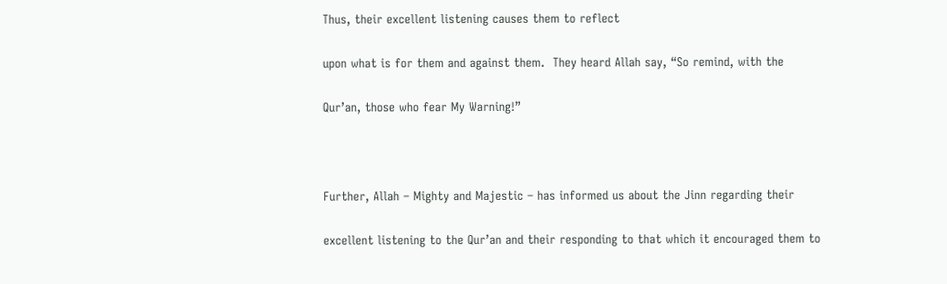Thus, their excellent listening causes them to reflect

upon what is for them and against them.  They heard Allah say, “So remind, with the

Qur’an, those who fear My Warning!”



Further, Allah – Mighty and Majestic – has informed us about the Jinn regarding their

excellent listening to the Qur’an and their responding to that which it encouraged them to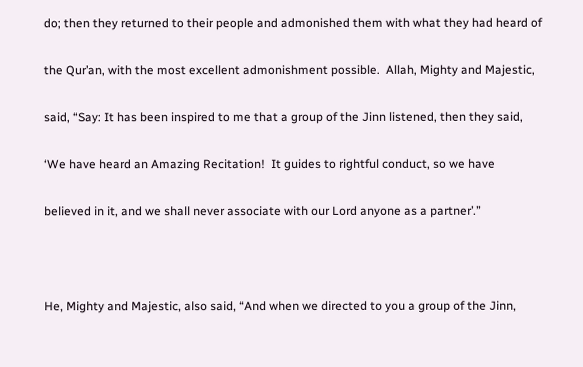do; then they returned to their people and admonished them with what they had heard of

the Qur’an, with the most excellent admonishment possible.  Allah, Mighty and Majestic,

said, “Say: It has been inspired to me that a group of the Jinn listened, then they said,

‘We have heard an Amazing Recitation!  It guides to rightful conduct, so we have

believed in it, and we shall never associate with our Lord anyone as a partner’.”



He, Mighty and Majestic, also said, “And when we directed to you a group of the Jinn,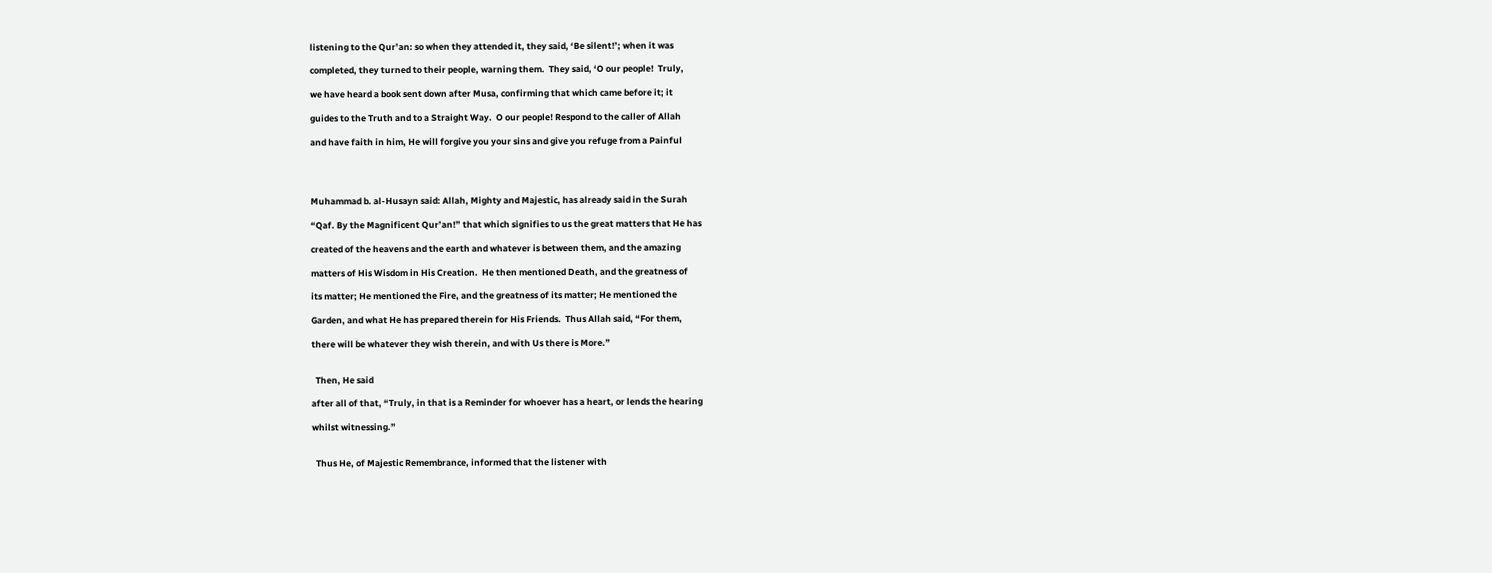listening to the Qur’an: so when they attended it, they said, ‘Be silent!’; when it was

completed, they turned to their people, warning them.  They said, ‘O our people!  Truly,

we have heard a book sent down after Musa, confirming that which came before it; it

guides to the Truth and to a Straight Way.  O our people! Respond to the caller of Allah

and have faith in him, He will forgive you your sins and give you refuge from a Painful




Muhammad b. al-Husayn said: Allah, Mighty and Majestic, has already said in the Surah

“Qaf. By the Magnificent Qur’an!” that which signifies to us the great matters that He has

created of the heavens and the earth and whatever is between them, and the amazing

matters of His Wisdom in His Creation.  He then mentioned Death, and the greatness of

its matter; He mentioned the Fire, and the greatness of its matter; He mentioned the

Garden, and what He has prepared therein for His Friends.  Thus Allah said, “For them,

there will be whatever they wish therein, and with Us there is More.”


  Then, He said

after all of that, “Truly, in that is a Reminder for whoever has a heart, or lends the hearing

whilst witnessing.”


  Thus He, of Majestic Remembrance, informed that the listener with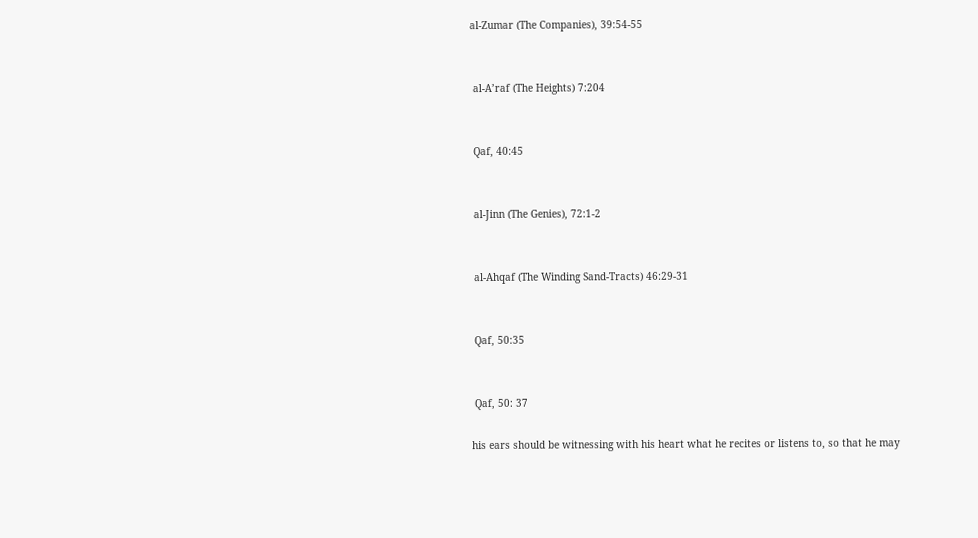al-Zumar (The Companies), 39:54-55


 al-A’raf (The Heights) 7:204


 Qaf, 40:45


 al-Jinn (The Genies), 72:1-2


 al-Ahqaf (The Winding Sand-Tracts) 46:29-31


 Qaf, 50:35


 Qaf, 50: 37

his ears should be witnessing with his heart what he recites or listens to, so that he may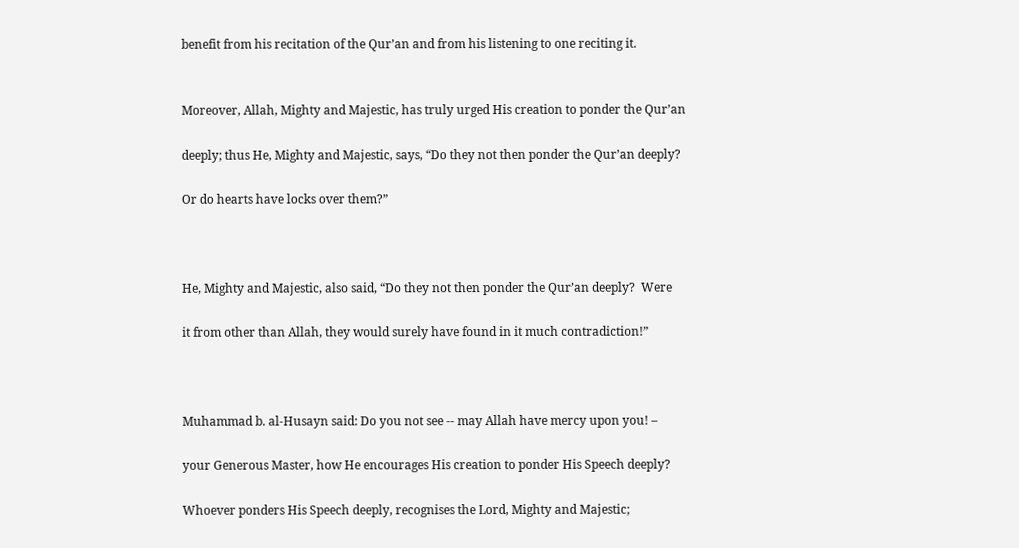benefit from his recitation of the Qur’an and from his listening to one reciting it.


Moreover, Allah, Mighty and Majestic, has truly urged His creation to ponder the Qur’an

deeply; thus He, Mighty and Majestic, says, “Do they not then ponder the Qur’an deeply?

Or do hearts have locks over them?”



He, Mighty and Majestic, also said, “Do they not then ponder the Qur’an deeply?  Were

it from other than Allah, they would surely have found in it much contradiction!”



Muhammad b. al-Husayn said: Do you not see -- may Allah have mercy upon you! –

your Generous Master, how He encourages His creation to ponder His Speech deeply?

Whoever ponders His Speech deeply, recognises the Lord, Mighty and Majestic;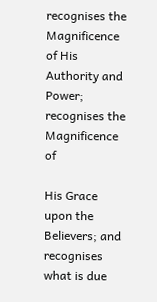recognises the Magnificence of His Authority and Power; recognises the Magnificence of

His Grace upon the Believers; and recognises what is due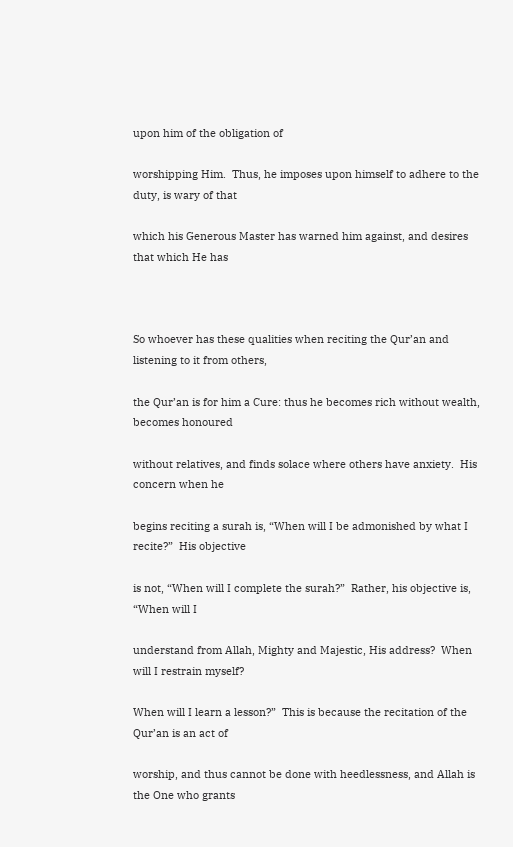upon him of the obligation of

worshipping Him.  Thus, he imposes upon himself to adhere to the duty, is wary of that

which his Generous Master has warned him against, and desires that which He has



So whoever has these qualities when reciting the Qur’an and listening to it from others,

the Qur’an is for him a Cure: thus he becomes rich without wealth, becomes honoured

without relatives, and finds solace where others have anxiety.  His concern when he

begins reciting a surah is, “When will I be admonished by what I recite?”  His objective

is not, “When will I complete the surah?”  Rather, his objective is, “When will I

understand from Allah, Mighty and Majestic, His address?  When will I restrain myself?

When will I learn a lesson?”  This is because the recitation of the Qur’an is an act of

worship, and thus cannot be done with heedlessness, and Allah is the One who grants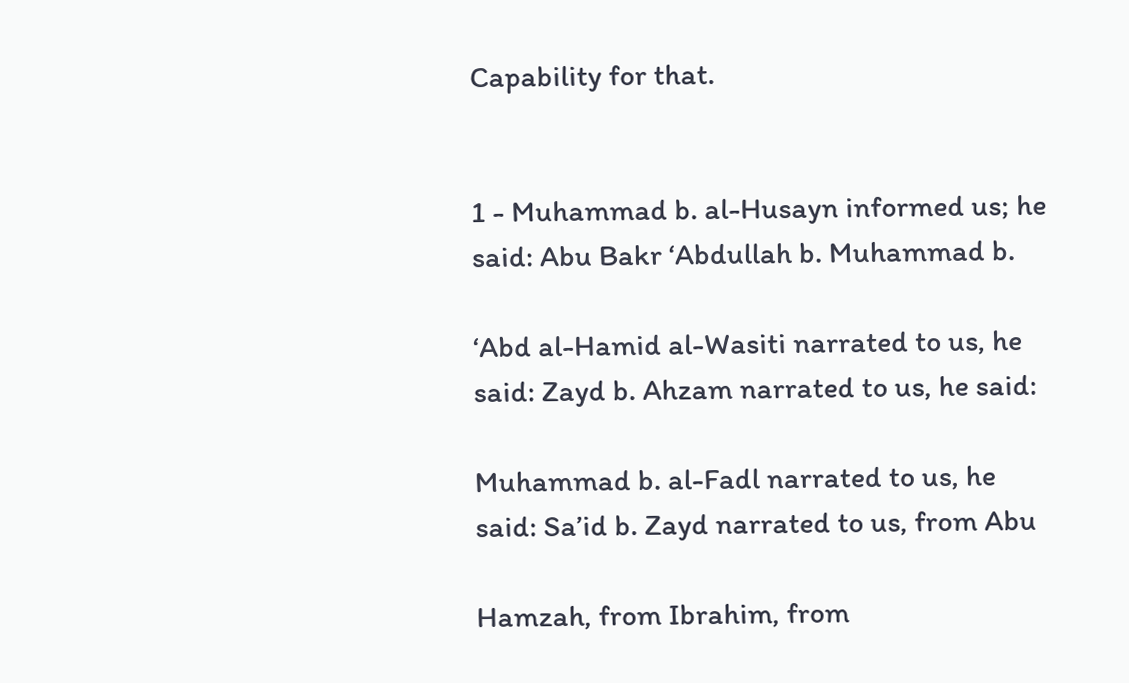Capability for that.


1 - Muhammad b. al-Husayn informed us; he said: Abu Bakr ‘Abdullah b. Muhammad b.

‘Abd al-Hamid al-Wasiti narrated to us, he said: Zayd b. Ahzam narrated to us, he said:

Muhammad b. al-Fadl narrated to us, he said: Sa’id b. Zayd narrated to us, from Abu

Hamzah, from Ibrahim, from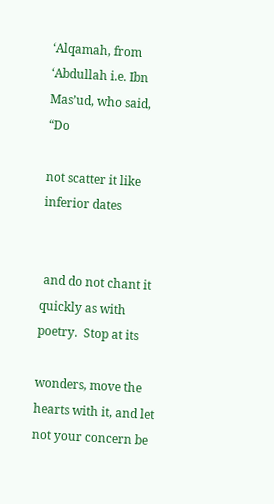‘Alqamah, from ‘Abdullah i.e. Ibn Mas’ud, who said, “Do

not scatter it like inferior dates


 and do not chant it quickly as with poetry.  Stop at its

wonders, move the hearts with it, and let not your concern be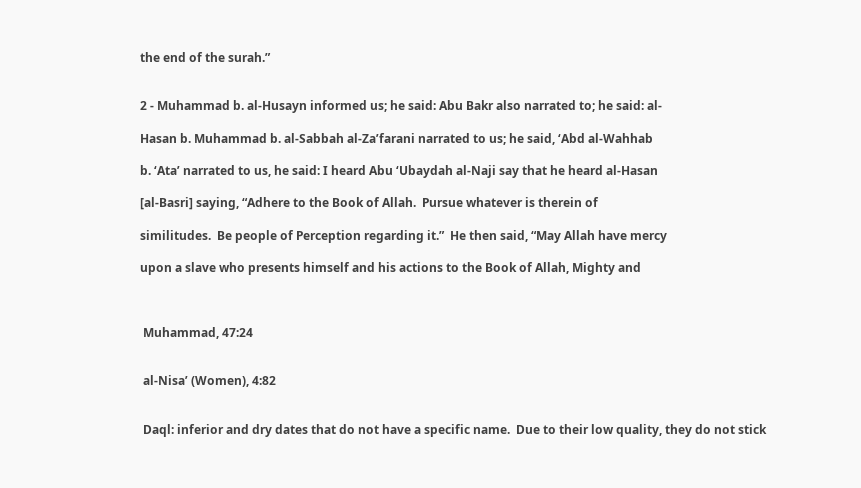the end of the surah.”


2 - Muhammad b. al-Husayn informed us; he said: Abu Bakr also narrated to; he said: al-

Hasan b. Muhammad b. al-Sabbah al-Za’farani narrated to us; he said, ‘Abd al-Wahhab

b. ‘Ata’ narrated to us, he said: I heard Abu ‘Ubaydah al-Naji say that he heard al-Hasan

[al-Basri] saying, “Adhere to the Book of Allah.  Pursue whatever is therein of

similitudes.  Be people of Perception regarding it.”  He then said, “May Allah have mercy

upon a slave who presents himself and his actions to the Book of Allah, Mighty and



 Muhammad, 47:24


 al-Nisa’ (Women), 4:82


 Daql: inferior and dry dates that do not have a specific name.  Due to their low quality, they do not stick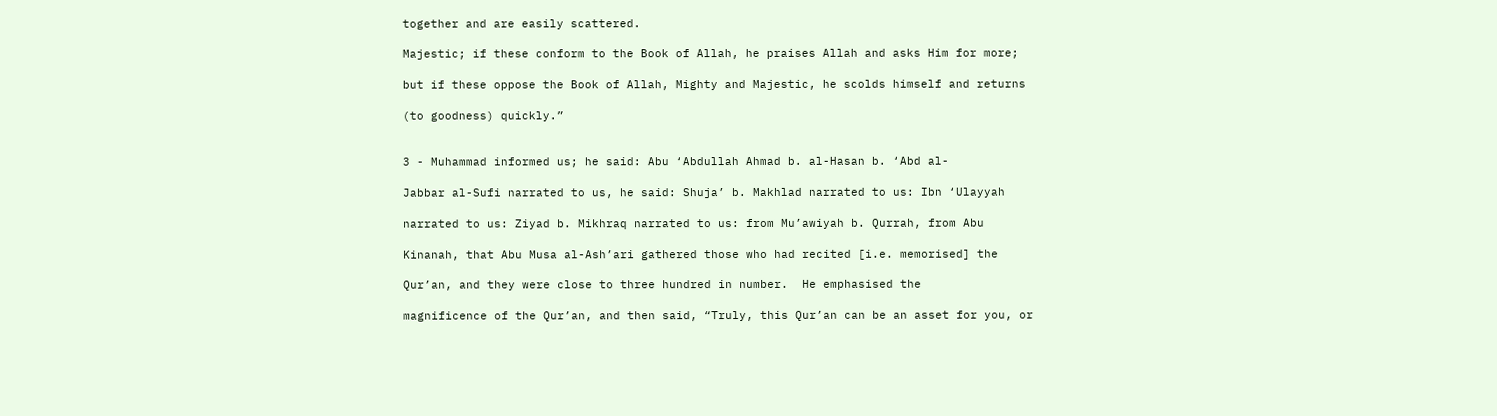together and are easily scattered.

Majestic; if these conform to the Book of Allah, he praises Allah and asks Him for more;

but if these oppose the Book of Allah, Mighty and Majestic, he scolds himself and returns

(to goodness) quickly.”


3 - Muhammad informed us; he said: Abu ‘Abdullah Ahmad b. al-Hasan b. ‘Abd al-

Jabbar al-Sufi narrated to us, he said: Shuja’ b. Makhlad narrated to us: Ibn ‘Ulayyah

narrated to us: Ziyad b. Mikhraq narrated to us: from Mu’awiyah b. Qurrah, from Abu

Kinanah, that Abu Musa al-Ash’ari gathered those who had recited [i.e. memorised] the

Qur’an, and they were close to three hundred in number.  He emphasised the

magnificence of the Qur’an, and then said, “Truly, this Qur’an can be an asset for you, or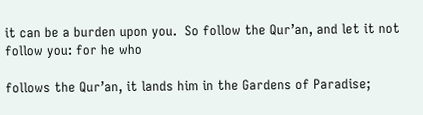it can be a burden upon you.  So follow the Qur’an, and let it not follow you: for he who

follows the Qur’an, it lands him in the Gardens of Paradise;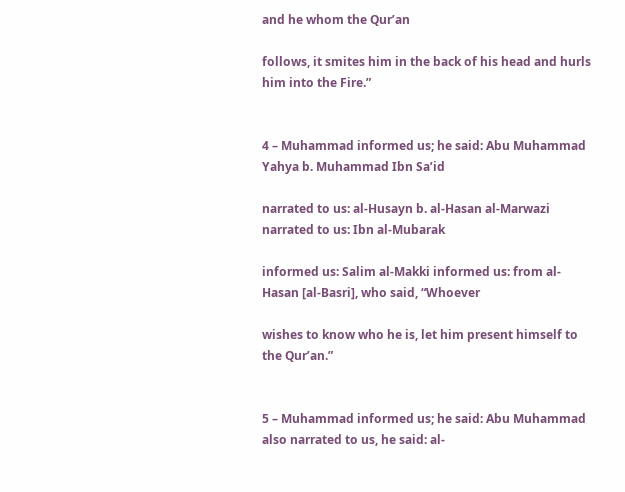and he whom the Qur’an

follows, it smites him in the back of his head and hurls him into the Fire.”


4 – Muhammad informed us; he said: Abu Muhammad Yahya b. Muhammad Ibn Sa’id

narrated to us: al-Husayn b. al-Hasan al-Marwazi narrated to us: Ibn al-Mubarak

informed us: Salim al-Makki informed us: from al-Hasan [al-Basri], who said, “Whoever

wishes to know who he is, let him present himself to the Qur’an.”


5 – Muhammad informed us; he said: Abu Muhammad also narrated to us, he said: al-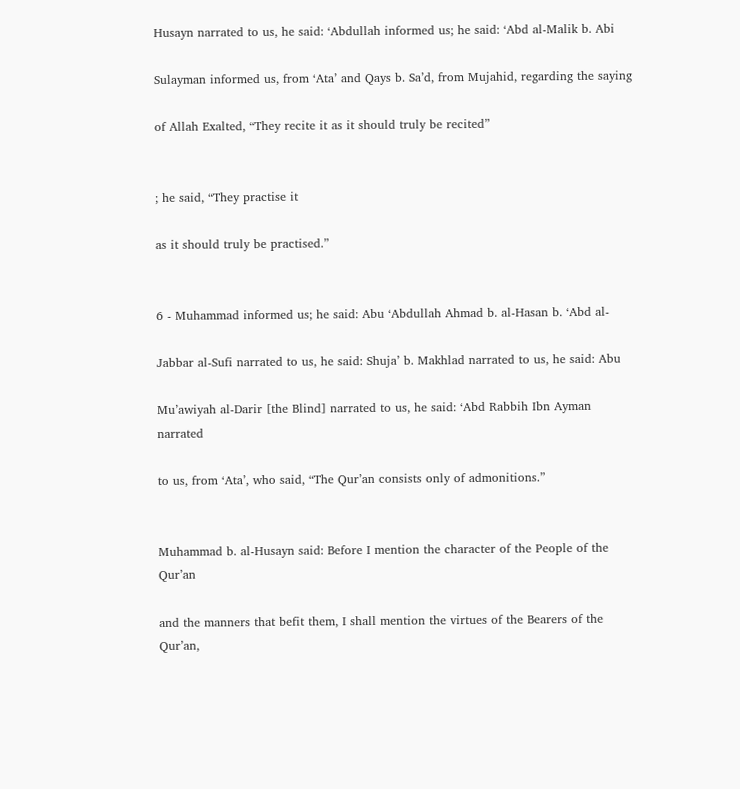Husayn narrated to us, he said: ‘Abdullah informed us; he said: ‘Abd al-Malik b. Abi

Sulayman informed us, from ‘Ata’ and Qays b. Sa’d, from Mujahid, regarding the saying

of Allah Exalted, “They recite it as it should truly be recited”


; he said, “They practise it

as it should truly be practised.”


6 - Muhammad informed us; he said: Abu ‘Abdullah Ahmad b. al-Hasan b. ‘Abd al-

Jabbar al-Sufi narrated to us, he said: Shuja’ b. Makhlad narrated to us, he said: Abu

Mu’awiyah al-Darir [the Blind] narrated to us, he said: ‘Abd Rabbih Ibn Ayman narrated

to us, from ‘Ata’, who said, “The Qur’an consists only of admonitions.”


Muhammad b. al-Husayn said: Before I mention the character of the People of the Qur’an

and the manners that befit them, I shall mention the virtues of the Bearers of the Qur’an,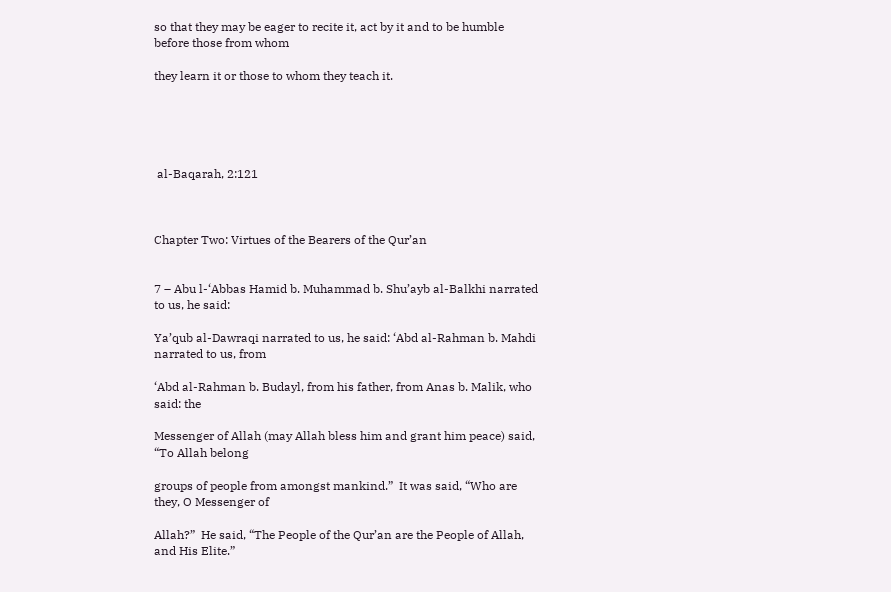so that they may be eager to recite it, act by it and to be humble before those from whom

they learn it or those to whom they teach it.





 al-Baqarah, 2:121



Chapter Two: Virtues of the Bearers of the Qur’an


7 – Abu l-‘Abbas Hamid b. Muhammad b. Shu’ayb al-Balkhi narrated to us, he said:

Ya’qub al-Dawraqi narrated to us, he said: ‘Abd al-Rahman b. Mahdi narrated to us, from

‘Abd al-Rahman b. Budayl, from his father, from Anas b. Malik, who said: the

Messenger of Allah (may Allah bless him and grant him peace) said, “To Allah belong

groups of people from amongst mankind.”  It was said, “Who are they, O Messenger of

Allah?”  He said, “The People of the Qur’an are the People of Allah, and His Elite.”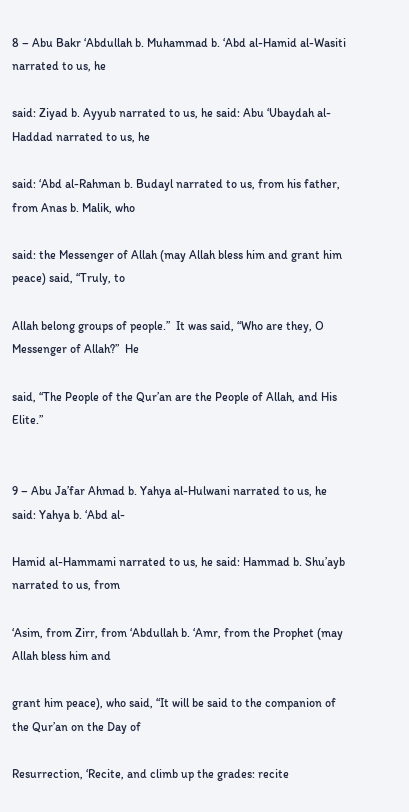8 – Abu Bakr ‘Abdullah b. Muhammad b. ‘Abd al-Hamid al-Wasiti narrated to us, he

said: Ziyad b. Ayyub narrated to us, he said: Abu ‘Ubaydah al-Haddad narrated to us, he

said: ‘Abd al-Rahman b. Budayl narrated to us, from his father, from Anas b. Malik, who

said: the Messenger of Allah (may Allah bless him and grant him peace) said, “Truly, to

Allah belong groups of people.”  It was said, “Who are they, O Messenger of Allah?”  He

said, “The People of the Qur’an are the People of Allah, and His Elite.”


9 – Abu Ja’far Ahmad b. Yahya al-Hulwani narrated to us, he said: Yahya b. ‘Abd al-

Hamid al-Hammami narrated to us, he said: Hammad b. Shu’ayb narrated to us, from

‘Asim, from Zirr, from ‘Abdullah b. ‘Amr, from the Prophet (may Allah bless him and

grant him peace), who said, “It will be said to the companion of the Qur’an on the Day of

Resurrection, ‘Recite, and climb up the grades: recite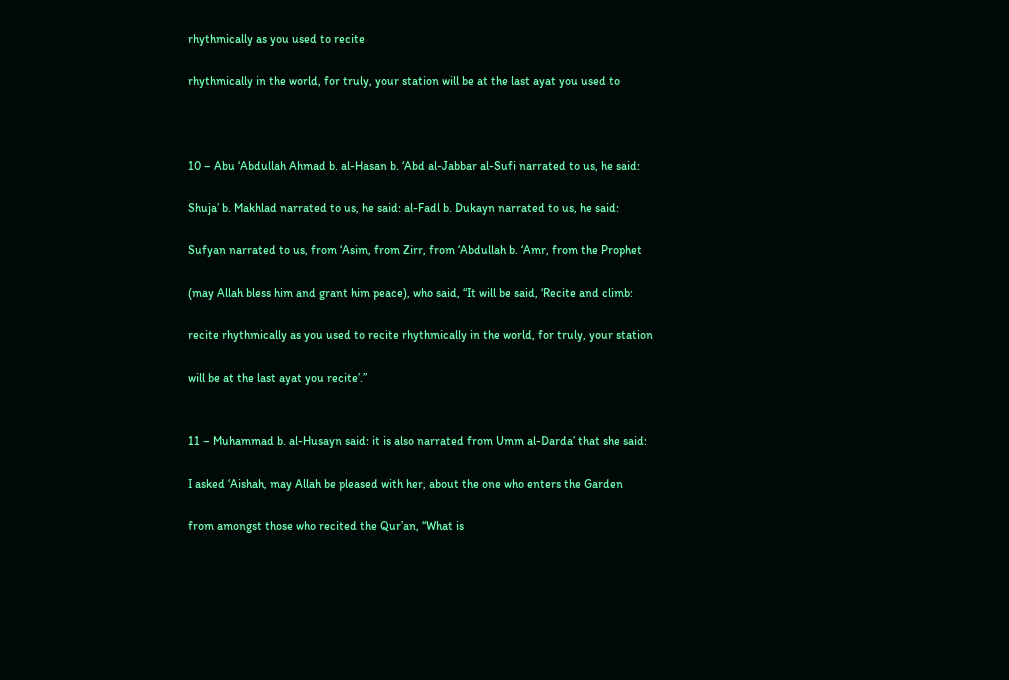rhythmically as you used to recite

rhythmically in the world, for truly, your station will be at the last ayat you used to



10 – Abu ‘Abdullah Ahmad b. al-Hasan b. ‘Abd al-Jabbar al-Sufi narrated to us, he said:

Shuja’ b. Makhlad narrated to us, he said: al-Fadl b. Dukayn narrated to us, he said:

Sufyan narrated to us, from ‘Asim, from Zirr, from ‘Abdullah b. ‘Amr, from the Prophet

(may Allah bless him and grant him peace), who said, “It will be said, ‘Recite and climb:

recite rhythmically as you used to recite rhythmically in the world, for truly, your station

will be at the last ayat you recite’.”


11 – Muhammad b. al-Husayn said: it is also narrated from Umm al-Darda’ that she said:

I asked ‘Aishah, may Allah be pleased with her, about the one who enters the Garden

from amongst those who recited the Qur’an, “What is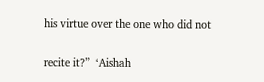his virtue over the one who did not

recite it?”  ‘Aishah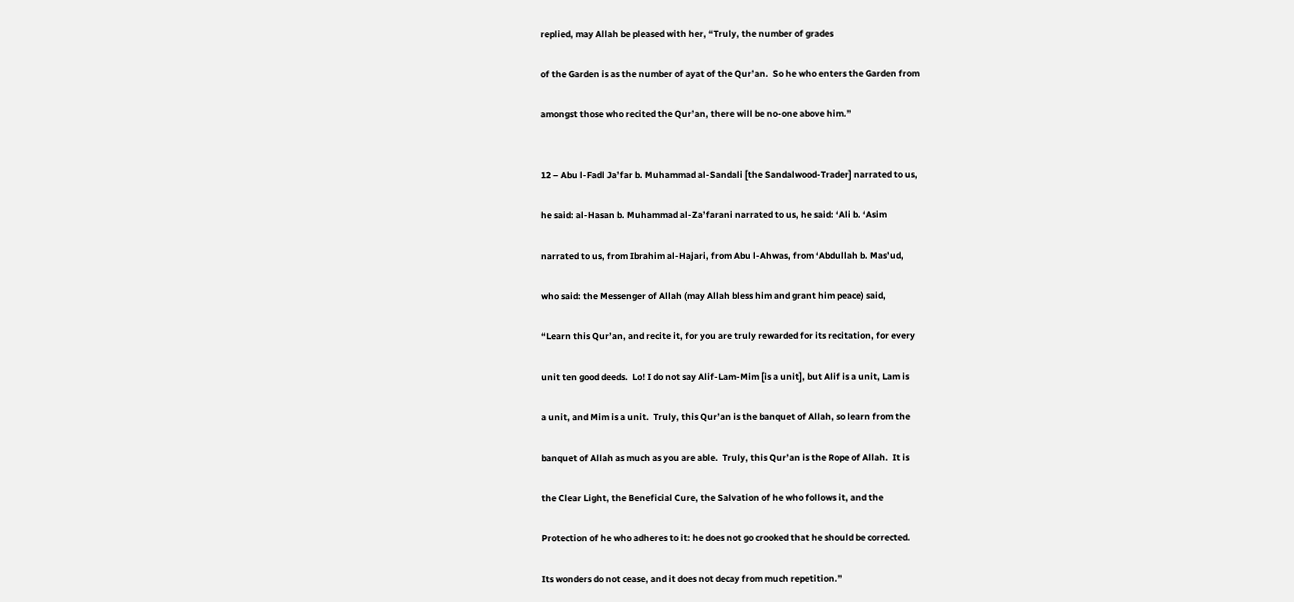replied, may Allah be pleased with her, “Truly, the number of grades

of the Garden is as the number of ayat of the Qur’an.  So he who enters the Garden from

amongst those who recited the Qur’an, there will be no-one above him.”


12 – Abu l-Fadl Ja’far b. Muhammad al-Sandali [the Sandalwood-Trader] narrated to us,

he said: al-Hasan b. Muhammad al-Za’farani narrated to us, he said: ‘Ali b. ‘Asim

narrated to us, from Ibrahim al-Hajari, from Abu l-Ahwas, from ‘Abdullah b. Mas’ud,

who said: the Messenger of Allah (may Allah bless him and grant him peace) said,

“Learn this Qur’an, and recite it, for you are truly rewarded for its recitation, for every

unit ten good deeds.  Lo! I do not say Alif-Lam-Mim [is a unit], but Alif is a unit, Lam is

a unit, and Mim is a unit.  Truly, this Qur’an is the banquet of Allah, so learn from the

banquet of Allah as much as you are able.  Truly, this Qur’an is the Rope of Allah.  It is

the Clear Light, the Beneficial Cure, the Salvation of he who follows it, and the

Protection of he who adheres to it: he does not go crooked that he should be corrected.

Its wonders do not cease, and it does not decay from much repetition.”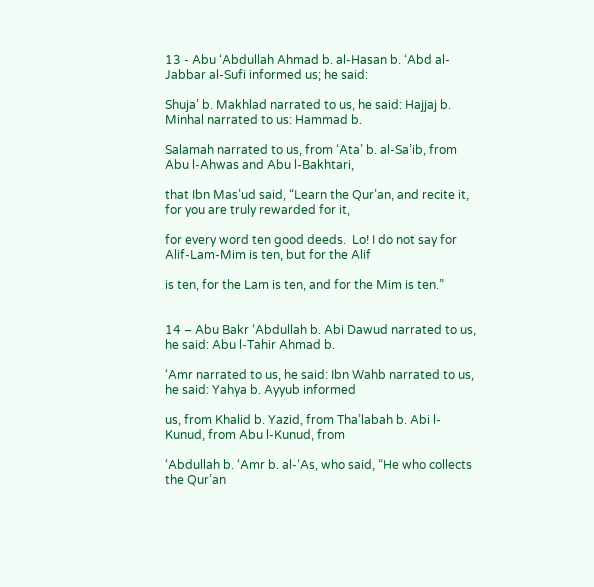13 - Abu ‘Abdullah Ahmad b. al-Hasan b. ‘Abd al-Jabbar al-Sufi informed us; he said:

Shuja’ b. Makhlad narrated to us, he said: Hajjaj b. Minhal narrated to us: Hammad b.

Salamah narrated to us, from ‘Ata’ b. al-Sa’ib, from Abu l-Ahwas and Abu l-Bakhtari,

that Ibn Mas’ud said, “Learn the Qur’an, and recite it, for you are truly rewarded for it,

for every word ten good deeds.  Lo! I do not say for Alif-Lam-Mim is ten, but for the Alif

is ten, for the Lam is ten, and for the Mim is ten.”


14 – Abu Bakr ‘Abdullah b. Abi Dawud narrated to us, he said: Abu l-Tahir Ahmad b.

‘Amr narrated to us, he said: Ibn Wahb narrated to us, he said: Yahya b. Ayyub informed

us, from Khalid b. Yazid, from Tha’labah b. Abi l-Kunud, from Abu l-Kunud, from

‘Abdullah b. ‘Amr b. al-‘As, who said, “He who collects the Qur’an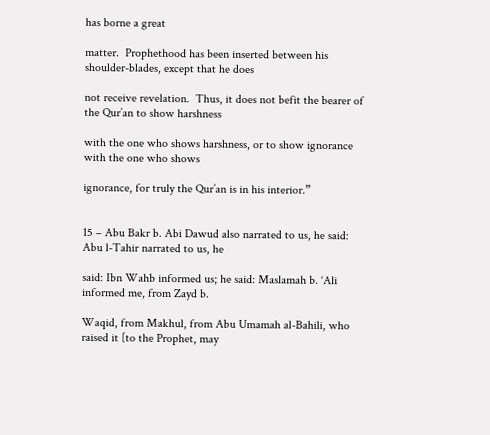has borne a great

matter.  Prophethood has been inserted between his shoulder-blades, except that he does

not receive revelation.  Thus, it does not befit the bearer of the Qur’an to show harshness

with the one who shows harshness, or to show ignorance with the one who shows

ignorance, for truly the Qur’an is in his interior.”


15 – Abu Bakr b. Abi Dawud also narrated to us, he said: Abu l-Tahir narrated to us, he

said: Ibn Wahb informed us; he said: Maslamah b. ‘Ali informed me, from Zayd b.

Waqid, from Makhul, from Abu Umamah al-Bahili, who raised it [to the Prophet, may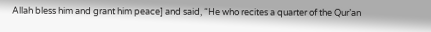Allah bless him and grant him peace] and said, “He who recites a quarter of the Qur’an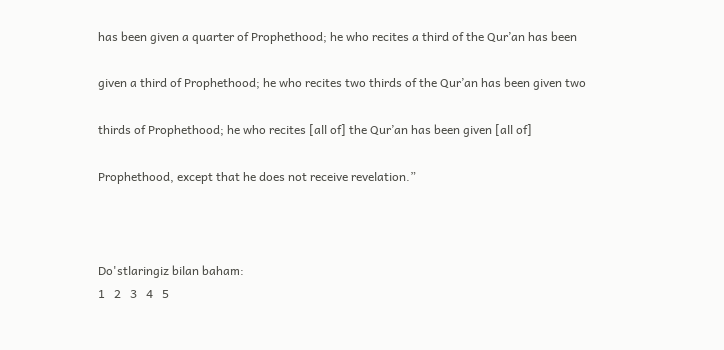has been given a quarter of Prophethood; he who recites a third of the Qur’an has been

given a third of Prophethood; he who recites two thirds of the Qur’an has been given two

thirds of Prophethood; he who recites [all of] the Qur’an has been given [all of]

Prophethood, except that he does not receive revelation.”



Do'stlaringiz bilan baham:
1   2   3   4   5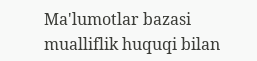Ma'lumotlar bazasi mualliflik huquqi bilan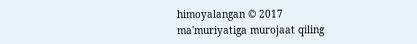himoyalangan © 2017
ma'muriyatiga murojaat qiling